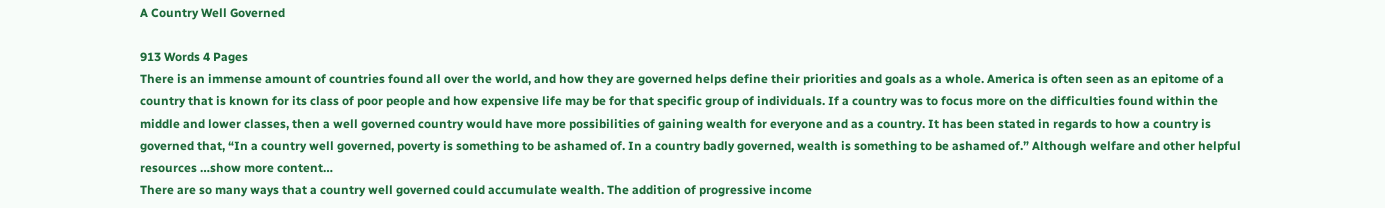A Country Well Governed

913 Words 4 Pages
There is an immense amount of countries found all over the world, and how they are governed helps define their priorities and goals as a whole. America is often seen as an epitome of a country that is known for its class of poor people and how expensive life may be for that specific group of individuals. If a country was to focus more on the difficulties found within the middle and lower classes, then a well governed country would have more possibilities of gaining wealth for everyone and as a country. It has been stated in regards to how a country is governed that, “In a country well governed, poverty is something to be ashamed of. In a country badly governed, wealth is something to be ashamed of.” Although welfare and other helpful resources …show more content…
There are so many ways that a country well governed could accumulate wealth. The addition of progressive income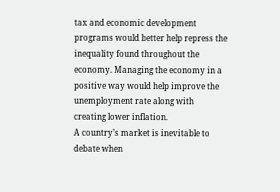tax and economic development programs would better help repress the inequality found throughout the economy. Managing the economy in a positive way would help improve the unemployment rate along with creating lower inflation.
A country’s market is inevitable to debate when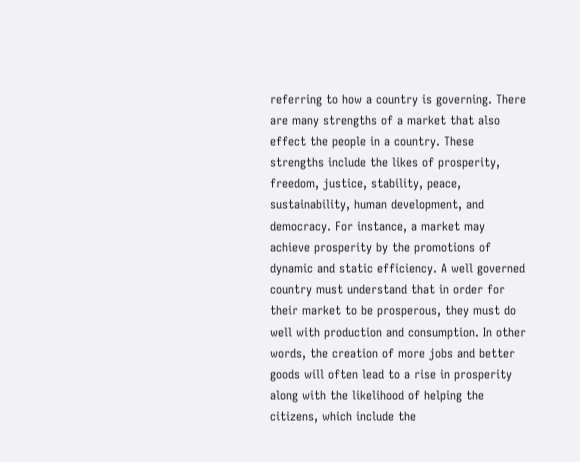referring to how a country is governing. There are many strengths of a market that also effect the people in a country. These strengths include the likes of prosperity, freedom, justice, stability, peace, sustainability, human development, and democracy. For instance, a market may achieve prosperity by the promotions of dynamic and static efficiency. A well governed country must understand that in order for their market to be prosperous, they must do well with production and consumption. In other words, the creation of more jobs and better goods will often lead to a rise in prosperity along with the likelihood of helping the citizens, which include the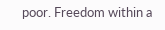poor. Freedom within a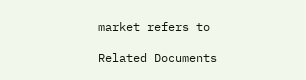market refers to

Related Documents